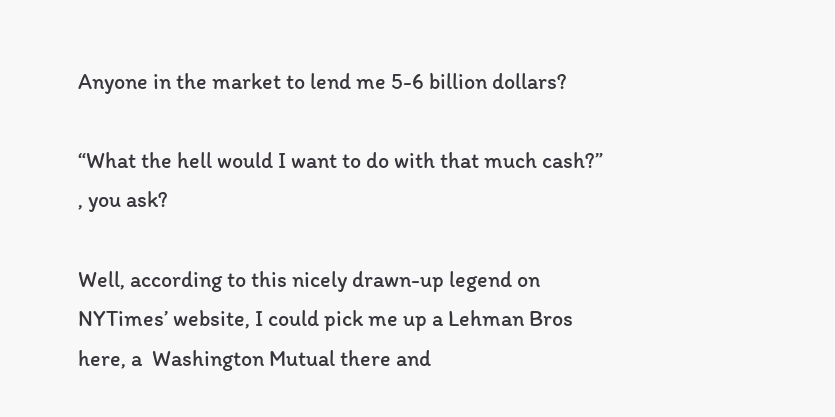Anyone in the market to lend me 5-6 billion dollars?

“What the hell would I want to do with that much cash?” , you ask?

Well, according to this nicely drawn-up legend on NYTimes’ website, I could pick me up a Lehman Bros here, a  Washington Mutual there and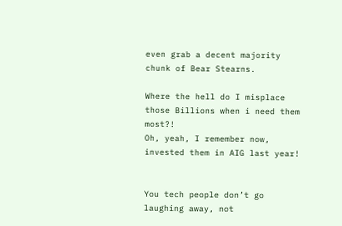even grab a decent majority chunk of Bear Stearns.

Where the hell do I misplace those Billions when i need them most?!
Oh, yeah, I remember now, invested them in AIG last year!


You tech people don’t go laughing away, not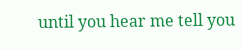until you hear me tell you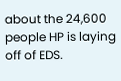about the 24,600 people HP is laying off of EDS.